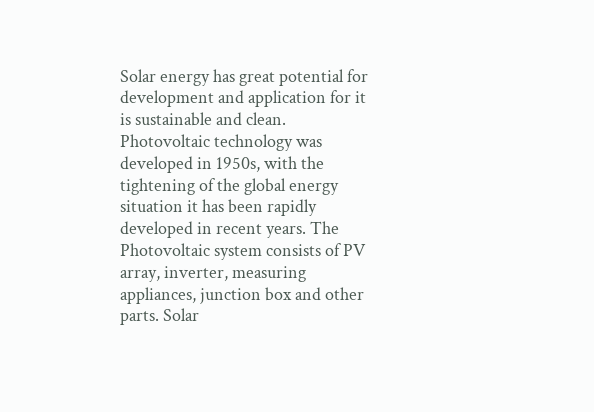Solar energy has great potential for development and application for it is sustainable and clean. Photovoltaic technology was developed in 1950s, with the tightening of the global energy situation it has been rapidly developed in recent years. The Photovoltaic system consists of PV array, inverter, measuring appliances, junction box and other parts. Solar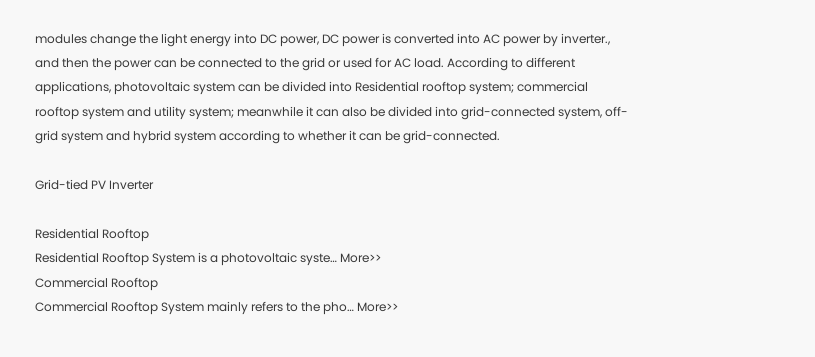modules change the light energy into DC power, DC power is converted into AC power by inverter., and then the power can be connected to the grid or used for AC load. According to different applications, photovoltaic system can be divided into Residential rooftop system; commercial rooftop system and utility system; meanwhile it can also be divided into grid-connected system, off-grid system and hybrid system according to whether it can be grid-connected.

Grid-tied PV Inverter

Residential Rooftop
Residential Rooftop System is a photovoltaic syste… More>>
Commercial Rooftop
Commercial Rooftop System mainly refers to the pho… More>>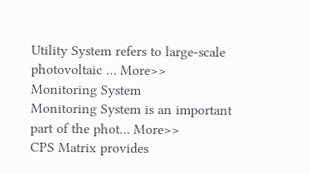Utility System refers to large-scale photovoltaic … More>>
Monitoring System
Monitoring System is an important part of the phot… More>>
CPS Matrix provides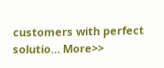customers with perfect solutio… More>>